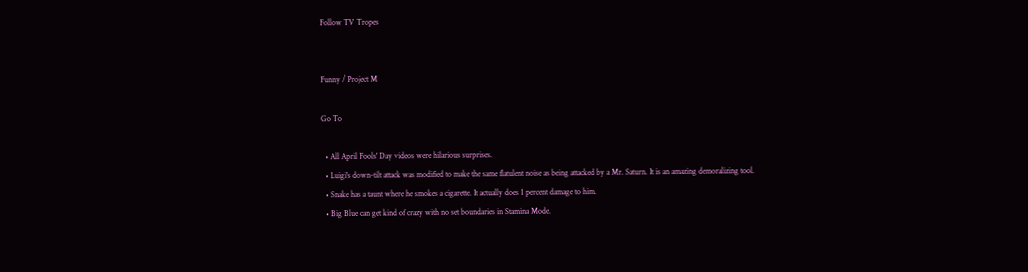Follow TV Tropes


Funny / Project M

Go To

  • All April Fools' Day videos were hilarious surprises.
  • Luigi's down-tilt attack was modified to make the same flatulent noise as being attacked by a Mr. Saturn. It is an amazing demoralizing tool.
  • Snake has a taunt where he smokes a cigarette. It actually does 1 percent damage to him.
  • Big Blue can get kind of crazy with no set boundaries in Stamina Mode.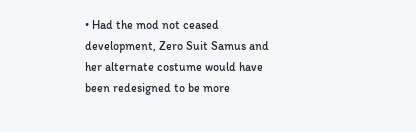• Had the mod not ceased development, Zero Suit Samus and her alternate costume would have been redesigned to be more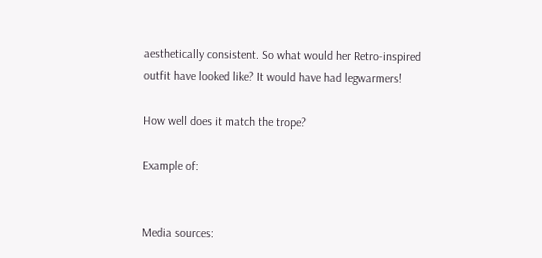aesthetically consistent. So what would her Retro-inspired outfit have looked like? It would have had legwarmers!

How well does it match the trope?

Example of:


Media sources: